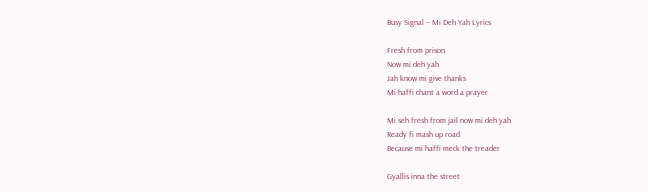Busy Signal – Mi Deh Yah Lyrics

Fresh from prison
Now mi deh yah
Jah know mi give thanks
Mi haffi chant a word a prayer

Mi seh fresh from jail now mi deh yah
Ready fi mash up road
Because mi haffi meck the treader

Gyallis inna the street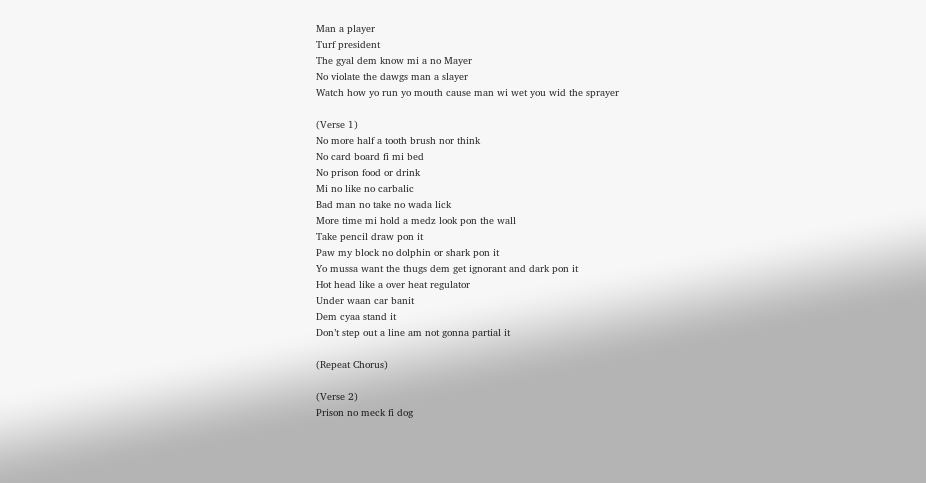Man a player
Turf president
The gyal dem know mi a no Mayer
No violate the dawgs man a slayer
Watch how yo run yo mouth cause man wi wet you wid the sprayer

(Verse 1)
No more half a tooth brush nor think
No card board fi mi bed
No prison food or drink
Mi no like no carbalic
Bad man no take no wada lick
More time mi hold a medz look pon the wall
Take pencil draw pon it
Paw my block no dolphin or shark pon it
Yo mussa want the thugs dem get ignorant and dark pon it
Hot head like a over heat regulator
Under waan car banit
Dem cyaa stand it
Don’t step out a line am not gonna partial it

(Repeat Chorus)

(Verse 2)
Prison no meck fi dog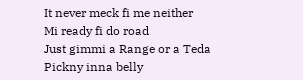It never meck fi me neither
Mi ready fi do road
Just gimmi a Range or a Teda
Pickny inna belly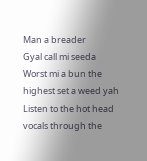Man a breader
Gyal call mi seeda
Worst mi a bun the highest set a weed yah
Listen to the hot head vocals through the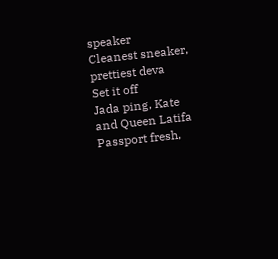speaker
Cleanest sneaker, prettiest deva
Set it off
Jada ping, Kate and Queen Latifa
Passport fresh,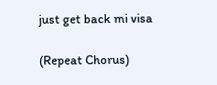just get back mi visa

(Repeat Chorus)